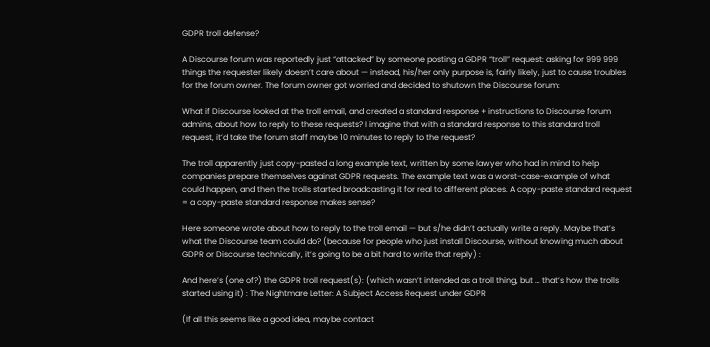GDPR troll defense?

A Discourse forum was reportedly just “attacked” by someone posting a GDPR “troll” request: asking for 999 999 things the requester likely doesn’t care about — instead, his/her only purpose is, fairly likely, just to cause troubles for the forum owner. The forum owner got worried and decided to shutown the Discourse forum:

What if Discourse looked at the troll email, and created a standard response + instructions to Discourse forum admins, about how to reply to these requests? I imagine that with a standard response to this standard troll request, it’d take the forum staff maybe 10 minutes to reply to the request?

The troll apparently just copy-pasted a long example text, written by some lawyer who had in mind to help companies prepare themselves against GDPR requests. The example text was a worst-case-example of what could happen, and then the trolls started broadcasting it for real to different places. A copy-paste standard request = a copy-paste standard response makes sense?

Here someone wrote about how to reply to the troll email — but s/he didn’t actually write a reply. Maybe that’s what the Discourse team could do? (because for people who just install Discourse, without knowing much about GDPR or Discourse technically, it’s going to be a bit hard to write that reply) :

And here’s (one of?) the GDPR troll request(s): (which wasn’t intended as a troll thing, but … that’s how the trolls started using it) : The Nightmare Letter: A Subject Access Request under GDPR

(If all this seems like a good idea, maybe contact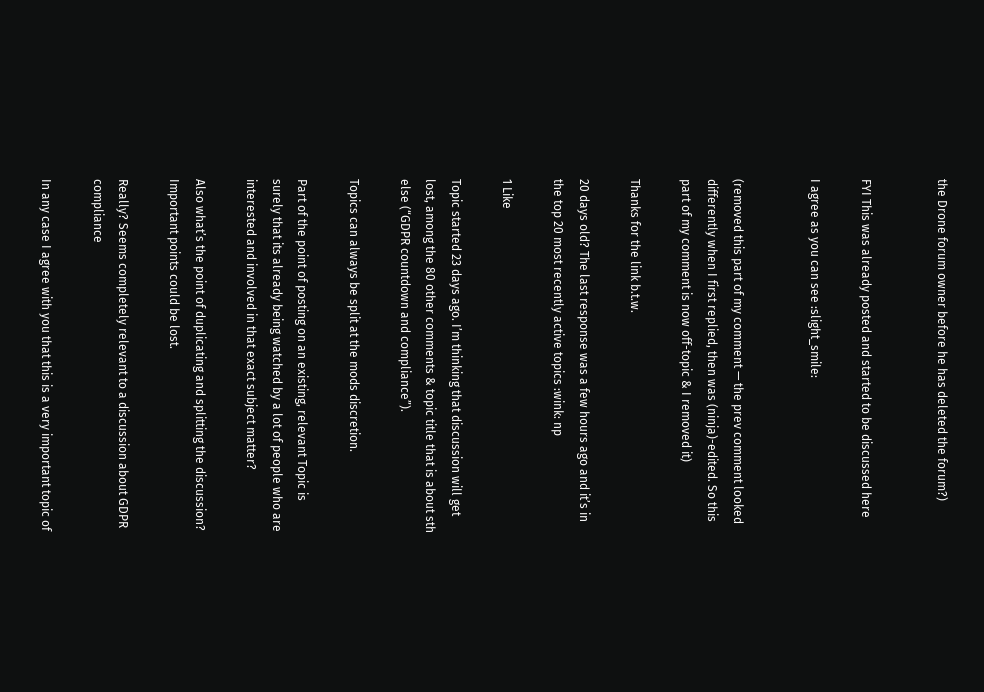the Drone forum owner before he has deleted the forum?)


FYI This was already posted and started to be discussed here

I agree as you can see :slight_smile:


(removed this part of my comment — the prev comment looked differently when I first replied, then was (ninja)-edited. So this part of my comment is now off-topic & I removed it)

Thanks for the link b.t.w.

20 days old? The last response was a few hours ago and it’s in the top 20 most recently active topics :wink: np

1 Like

Topic started 23 days ago. I’m thinking that discussion will get lost, among the 80 other comments & topic title that is about sth else (“GDPR countdown and compliance”).

Topics can always be split at the mods discretion.

Part of the point of posting on an existing, relevant Topic is surely that its already being watched by a lot of people who are interested and involved in that exact subject matter?

Also what’s the point of duplicating and splitting the discussion? Important points could be lost.

Really? Seems completely relevant to a discussion about GDPR compliance

In any case I agree with you that this is a very important topic of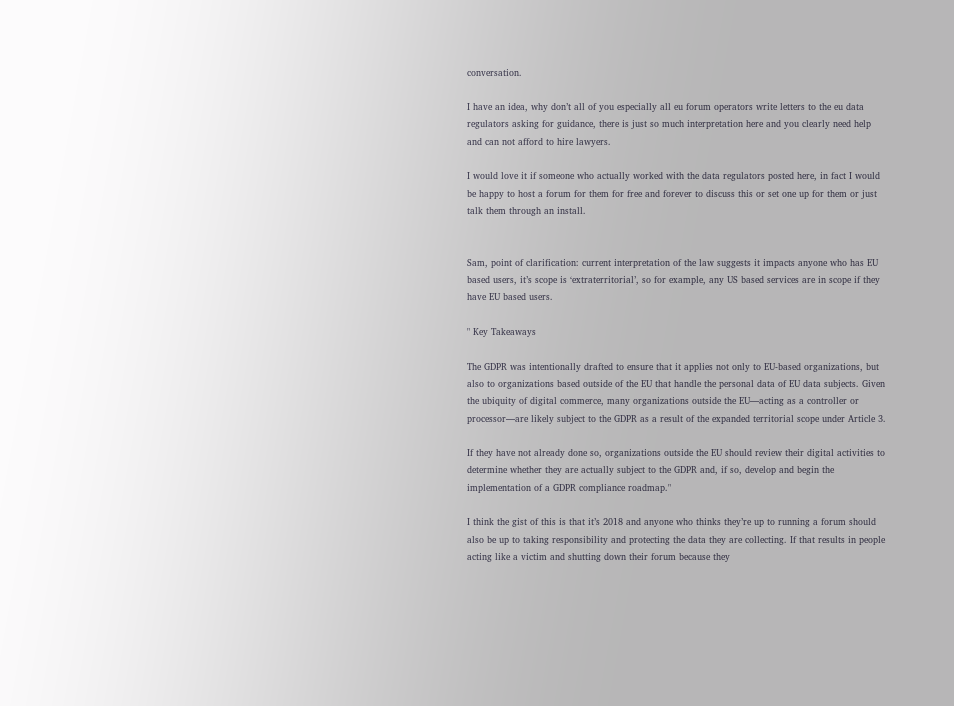conversation.

I have an idea, why don’t all of you especially all eu forum operators write letters to the eu data regulators asking for guidance, there is just so much interpretation here and you clearly need help and can not afford to hire lawyers.

I would love it if someone who actually worked with the data regulators posted here, in fact I would be happy to host a forum for them for free and forever to discuss this or set one up for them or just talk them through an install.


Sam, point of clarification: current interpretation of the law suggests it impacts anyone who has EU based users, it’s scope is ‘extraterritorial’, so for example, any US based services are in scope if they have EU based users.

" Key Takeaways

The GDPR was intentionally drafted to ensure that it applies not only to EU-based organizations, but also to organizations based outside of the EU that handle the personal data of EU data subjects. Given the ubiquity of digital commerce, many organizations outside the EU—acting as a controller or processor—are likely subject to the GDPR as a result of the expanded territorial scope under Article 3.

If they have not already done so, organizations outside the EU should review their digital activities to determine whether they are actually subject to the GDPR and, if so, develop and begin the implementation of a GDPR compliance roadmap."

I think the gist of this is that it’s 2018 and anyone who thinks they’re up to running a forum should also be up to taking responsibility and protecting the data they are collecting. If that results in people acting like a victim and shutting down their forum because they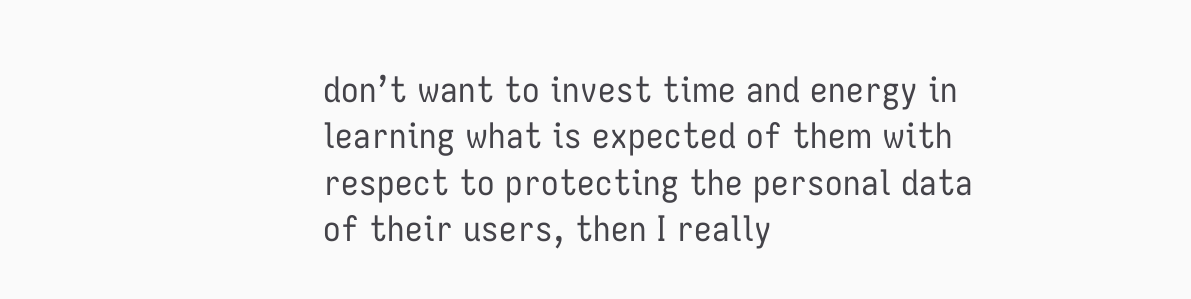don’t want to invest time and energy in learning what is expected of them with respect to protecting the personal data of their users, then I really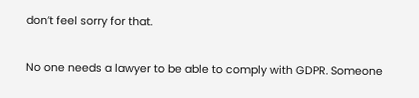don’t feel sorry for that.

No one needs a lawyer to be able to comply with GDPR. Someone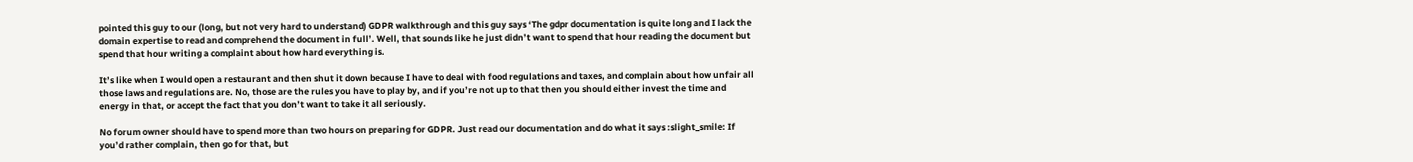pointed this guy to our (long, but not very hard to understand) GDPR walkthrough and this guy says ‘The gdpr documentation is quite long and I lack the domain expertise to read and comprehend the document in full’. Well, that sounds like he just didn’t want to spend that hour reading the document but spend that hour writing a complaint about how hard everything is.

It’s like when I would open a restaurant and then shut it down because I have to deal with food regulations and taxes, and complain about how unfair all those laws and regulations are. No, those are the rules you have to play by, and if you’re not up to that then you should either invest the time and energy in that, or accept the fact that you don’t want to take it all seriously.

No forum owner should have to spend more than two hours on preparing for GDPR. Just read our documentation and do what it says :slight_smile: If you’d rather complain, then go for that, but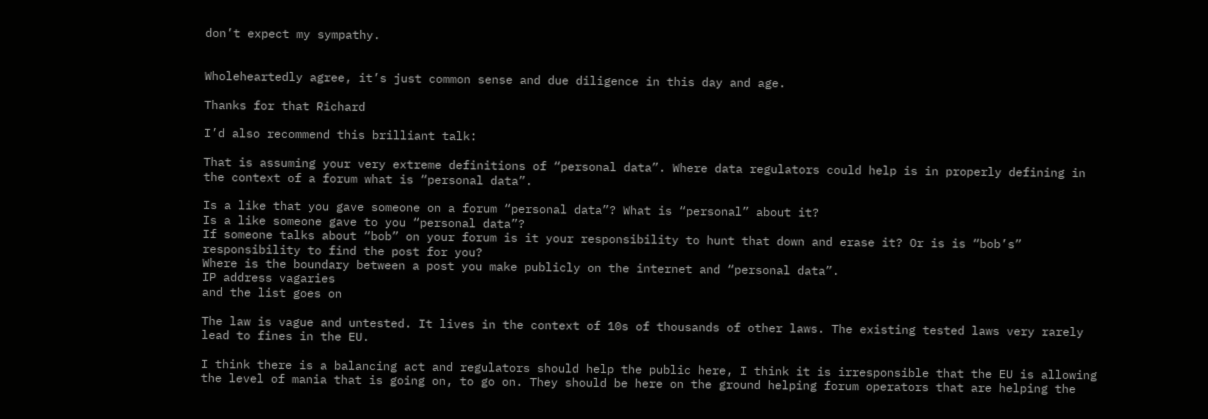don’t expect my sympathy.


Wholeheartedly agree, it’s just common sense and due diligence in this day and age.

Thanks for that Richard

I’d also recommend this brilliant talk:

That is assuming your very extreme definitions of “personal data”. Where data regulators could help is in properly defining in the context of a forum what is “personal data”.

Is a like that you gave someone on a forum “personal data”? What is “personal” about it?
Is a like someone gave to you “personal data”?
If someone talks about “bob” on your forum is it your responsibility to hunt that down and erase it? Or is is “bob’s” responsibility to find the post for you?
Where is the boundary between a post you make publicly on the internet and “personal data”.
IP address vagaries
and the list goes on

The law is vague and untested. It lives in the context of 10s of thousands of other laws. The existing tested laws very rarely lead to fines in the EU.

I think there is a balancing act and regulators should help the public here, I think it is irresponsible that the EU is allowing the level of mania that is going on, to go on. They should be here on the ground helping forum operators that are helping the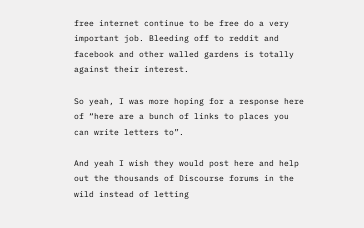free internet continue to be free do a very important job. Bleeding off to reddit and facebook and other walled gardens is totally against their interest.

So yeah, I was more hoping for a response here of “here are a bunch of links to places you can write letters to”.

And yeah I wish they would post here and help out the thousands of Discourse forums in the wild instead of letting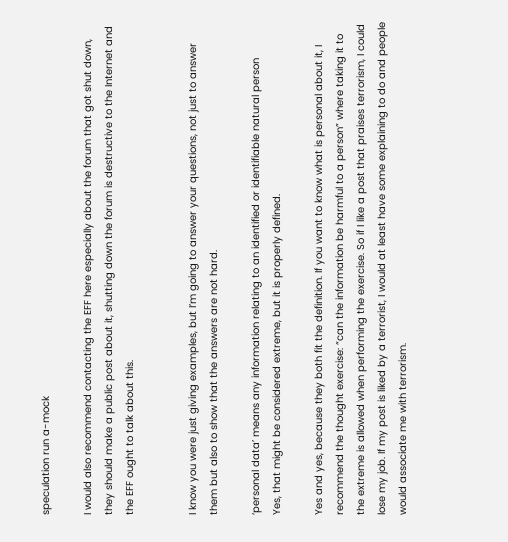speculation run a-mock

I would also recommend contacting the EFF here especially about the forum that got shut down, they should make a public post about it, shutting down the forum is destructive to the Internet and the EFF ought to talk about this.


I know you were just giving examples, but I’m going to answer your questions, not just to answer them but also to show that the answers are not hard.

‘personal data’ means any information relating to an identified or identifiable natural person
Yes, that might be considered extreme, but it is properly defined.

Yes and yes, because they both fit the definition. If you want to know what is personal about it, I recommend the thought exercise: “can the information be harmful to a person” where taking it to the extreme is allowed when performing the exercise. So if I like a post that praises terrorism, I could lose my job. If my post is liked by a terrorist, I would at least have some explaining to do and people would associate me with terrorism.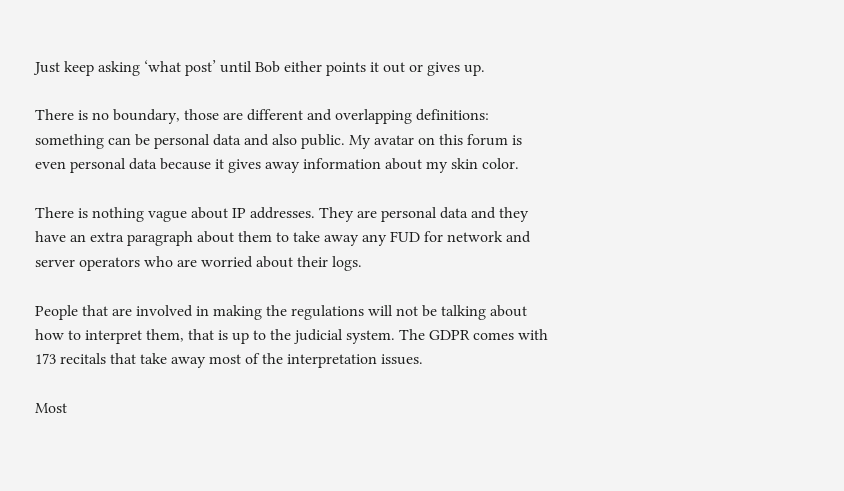Just keep asking ‘what post’ until Bob either points it out or gives up.

There is no boundary, those are different and overlapping definitions: something can be personal data and also public. My avatar on this forum is even personal data because it gives away information about my skin color.

There is nothing vague about IP addresses. They are personal data and they have an extra paragraph about them to take away any FUD for network and server operators who are worried about their logs.

People that are involved in making the regulations will not be talking about how to interpret them, that is up to the judicial system. The GDPR comes with 173 recitals that take away most of the interpretation issues.

Most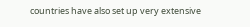countries have also set up very extensive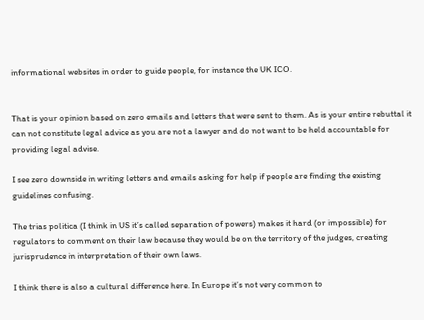informational websites in order to guide people, for instance the UK ICO.


That is your opinion based on zero emails and letters that were sent to them. As is your entire rebuttal it can not constitute legal advice as you are not a lawyer and do not want to be held accountable for providing legal advise.

I see zero downside in writing letters and emails asking for help if people are finding the existing guidelines confusing.

The trias politica (I think in US it’s called separation of powers) makes it hard (or impossible) for regulators to comment on their law because they would be on the territory of the judges, creating jurisprudence in interpretation of their own laws.

I think there is also a cultural difference here. In Europe it’s not very common to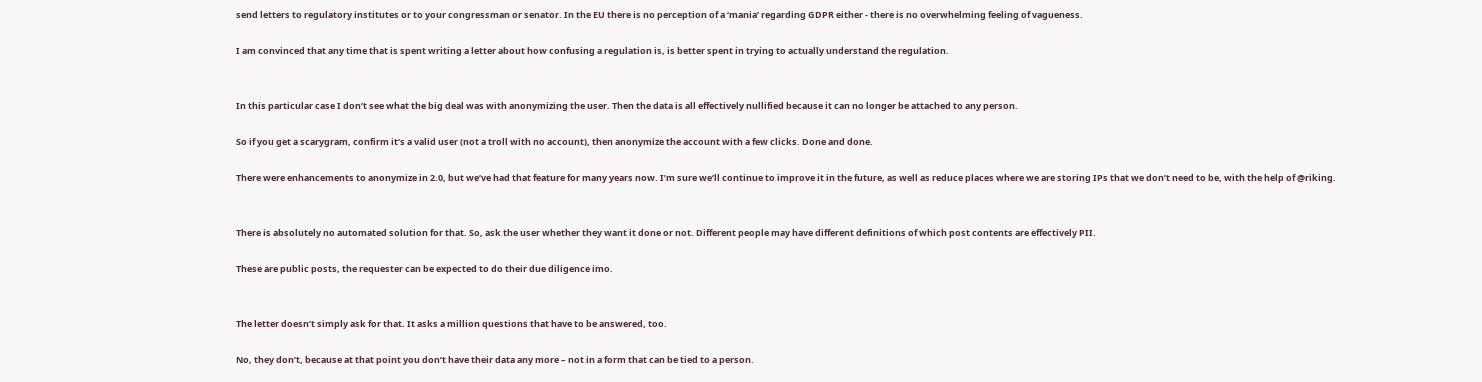send letters to regulatory institutes or to your congressman or senator. In the EU there is no perception of a ‘mania’ regarding GDPR either - there is no overwhelming feeling of vagueness.

I am convinced that any time that is spent writing a letter about how confusing a regulation is, is better spent in trying to actually understand the regulation.


In this particular case I don’t see what the big deal was with anonymizing the user. Then the data is all effectively nullified because it can no longer be attached to any person.

So if you get a scarygram, confirm it’s a valid user (not a troll with no account), then anonymize the account with a few clicks. Done and done.

There were enhancements to anonymize in 2.0, but we’ve had that feature for many years now. I’m sure we’ll continue to improve it in the future, as well as reduce places where we are storing IPs that we don’t need to be, with the help of @riking.


There is absolutely no automated solution for that. So, ask the user whether they want it done or not. Different people may have different definitions of which post contents are effectively PII.

These are public posts, the requester can be expected to do their due diligence imo.


The letter doesn’t simply ask for that. It asks a million questions that have to be answered, too.

No, they don’t, because at that point you don’t have their data any more – not in a form that can be tied to a person.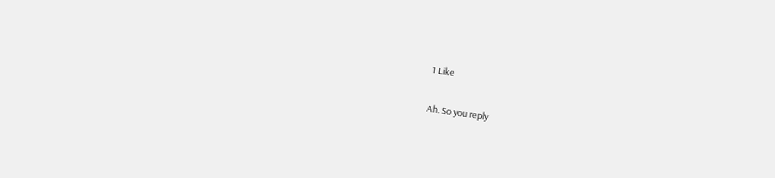1 Like

Ah. So you reply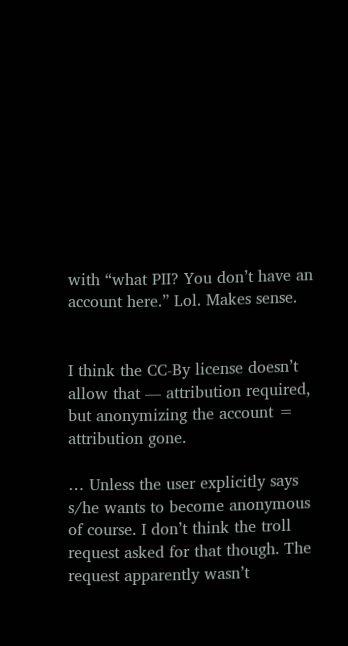with “what PII? You don’t have an account here.” Lol. Makes sense.


I think the CC-By license doesn’t allow that — attribution required, but anonymizing the account = attribution gone.

… Unless the user explicitly says s/he wants to become anonymous of course. I don’t think the troll request asked for that though. The request apparently wasn’t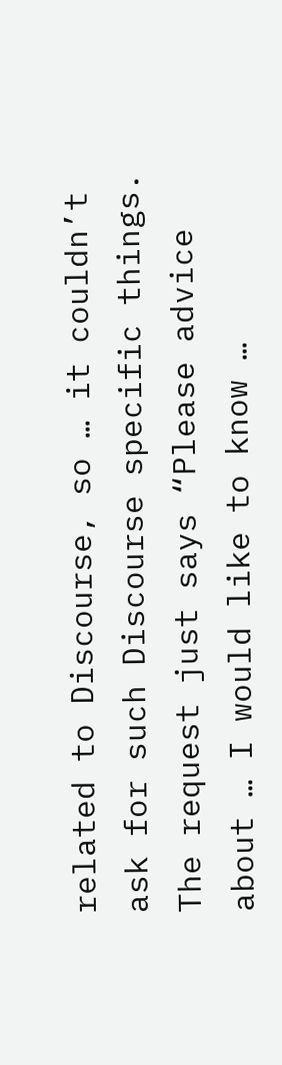related to Discourse, so … it couldn’t ask for such Discourse specific things. The request just says “Please advice about … I would like to know …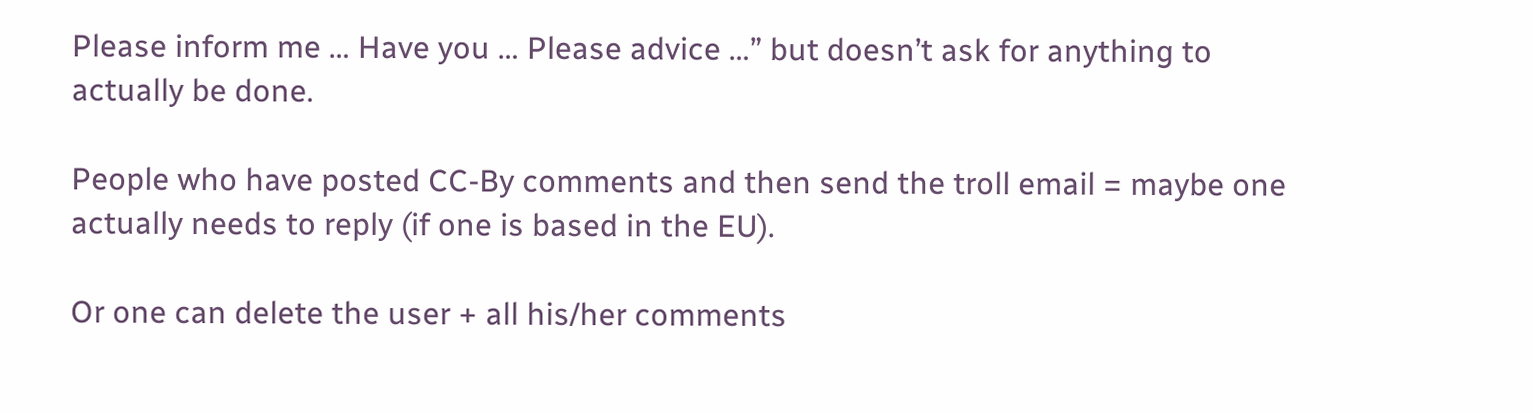Please inform me … Have you … Please advice …” but doesn’t ask for anything to actually be done.

People who have posted CC-By comments and then send the troll email = maybe one actually needs to reply (if one is based in the EU).

Or one can delete the user + all his/her comments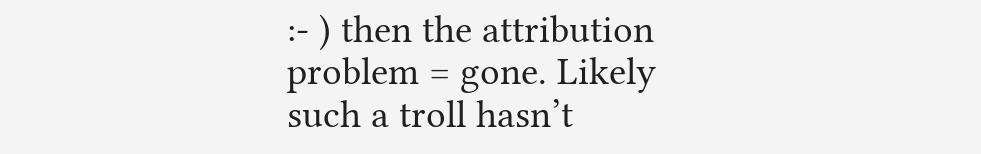:- ) then the attribution problem = gone. Likely such a troll hasn’t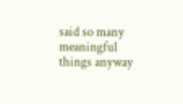said so many meaningful things anyway